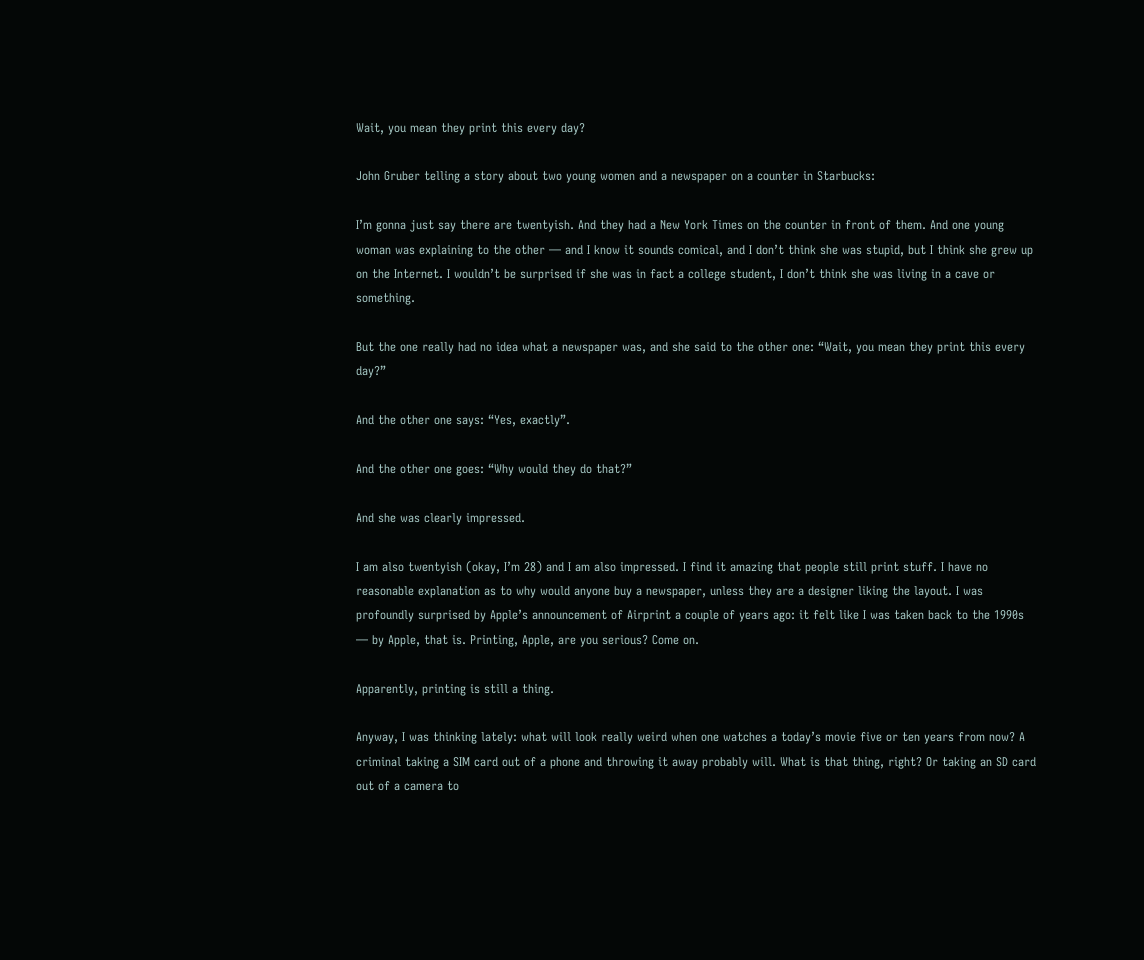Wait, you mean they print this every day?

John Gruber telling a story about two young women and a newspaper on a counter in Starbucks:

I’m gonna just say there are twentyish. And they had a New York Times on the counter in front of them. And one young woman was explaining to the other — and I know it sounds comical, and I don’t think she was stupid, but I think she grew up on the Internet. I wouldn’t be surprised if she was in fact a college student, I don’t think she was living in a cave or something.

But the one really had no idea what a newspaper was, and she said to the other one: “Wait, you mean they print this every day?”

And the other one says: “Yes, exactly”.

And the other one goes: “Why would they do that?”

And she was clearly impressed.

I am also twentyish (okay, I’m 28) and I am also impressed. I find it amazing that people still print stuff. I have no reasonable explanation as to why would anyone buy a newspaper, unless they are a designer liking the layout. I was profoundly surprised by Apple’s announcement of Airprint a couple of years ago: it felt like I was taken back to the 1990s — by Apple, that is. Printing, Apple, are you serious? Come on.

Apparently, printing is still a thing.

Anyway, I was thinking lately: what will look really weird when one watches a today’s movie five or ten years from now? A criminal taking a SIM card out of a phone and throwing it away probably will. What is that thing, right? Or taking an SD card out of a camera to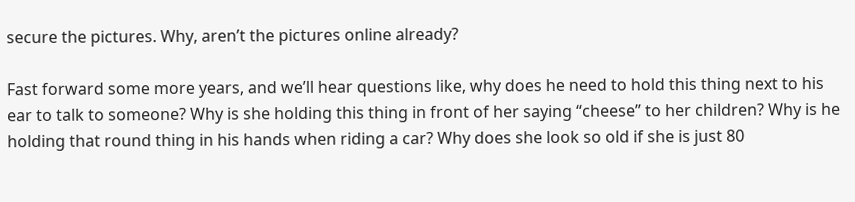secure the pictures. Why, aren’t the pictures online already?

Fast forward some more years, and we’ll hear questions like, why does he need to hold this thing next to his ear to talk to someone? Why is she holding this thing in front of her saying “cheese” to her children? Why is he holding that round thing in his hands when riding a car? Why does she look so old if she is just 80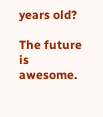years old?

The future is awesome.